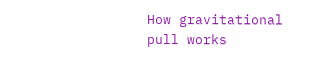How gravitational pull works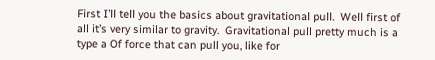First I’ll tell you the basics about gravitational pull.  Well first of all it’s very similar to gravity.  Gravitational pull pretty much is a type a Of force that can pull you, like for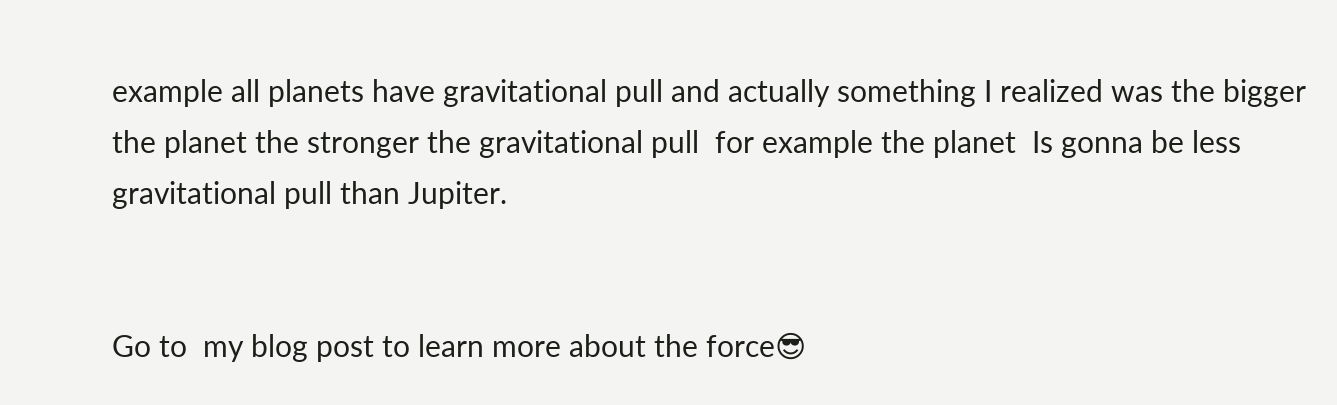example all planets have gravitational pull and actually something I realized was the bigger the planet the stronger the gravitational pull  for example the planet  Is gonna be less gravitational pull than Jupiter.


Go to  my blog post to learn more about the force😎